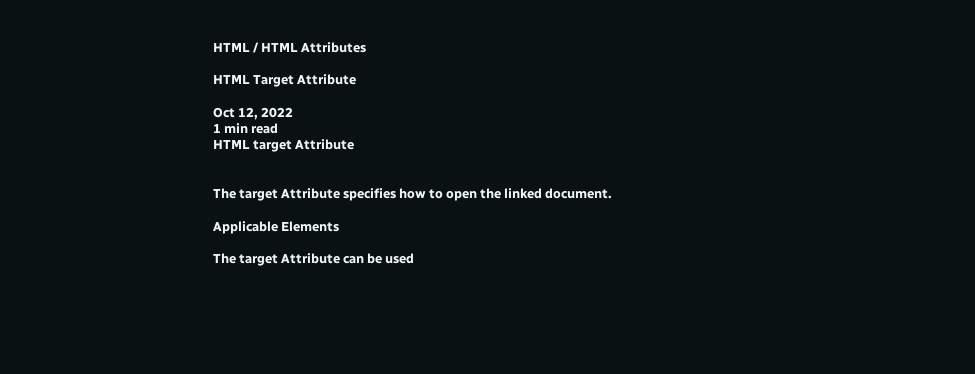HTML / HTML Attributes

HTML Target Attribute

Oct 12, 2022
1 min read
HTML target Attribute


The target Attribute specifies how to open the linked document.

Applicable Elements

The target Attribute can be used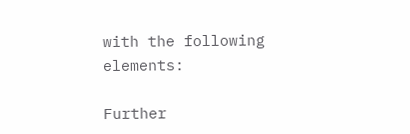with the following elements:

Further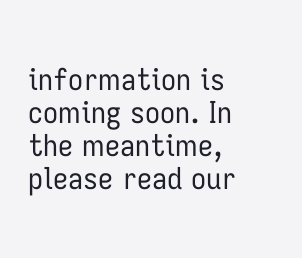information is coming soon. In the meantime, please read our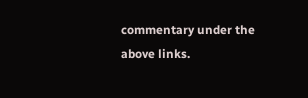commentary under the above links.